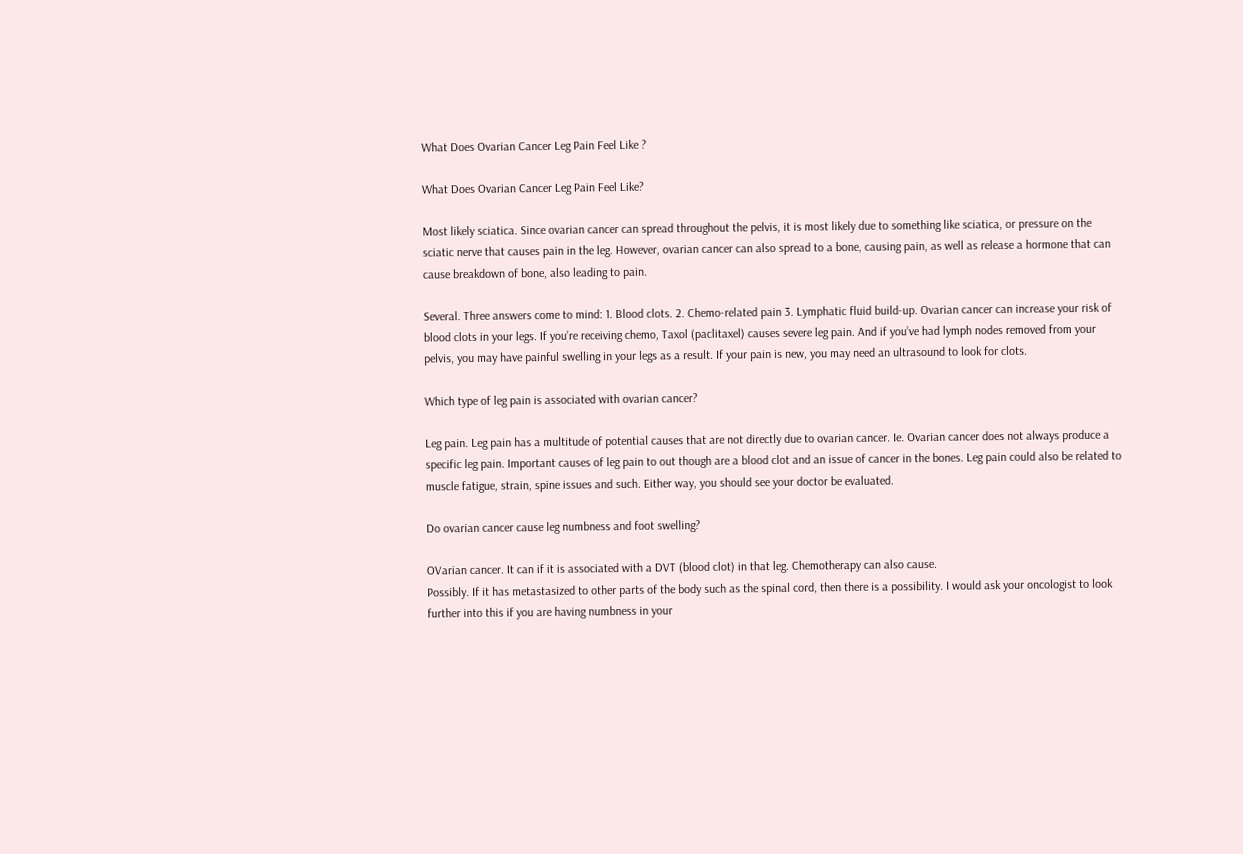What Does Ovarian Cancer Leg Pain Feel Like ?

What Does Ovarian Cancer Leg Pain Feel Like?

Most likely sciatica. Since ovarian cancer can spread throughout the pelvis, it is most likely due to something like sciatica, or pressure on the sciatic nerve that causes pain in the leg. However, ovarian cancer can also spread to a bone, causing pain, as well as release a hormone that can cause breakdown of bone, also leading to pain.

Several. Three answers come to mind: 1. Blood clots. 2. Chemo-related pain 3. Lymphatic fluid build-up. Ovarian cancer can increase your risk of blood clots in your legs. If you’re receiving chemo, Taxol (paclitaxel) causes severe leg pain. And if you’ve had lymph nodes removed from your pelvis, you may have painful swelling in your legs as a result. If your pain is new, you may need an ultrasound to look for clots.

Which type of leg pain is associated with ovarian cancer?

Leg pain. Leg pain has a multitude of potential causes that are not directly due to ovarian cancer. Ie. Ovarian cancer does not always produce a specific leg pain. Important causes of leg pain to out though are a blood clot and an issue of cancer in the bones. Leg pain could also be related to muscle fatigue, strain, spine issues and such. Either way, you should see your doctor be evaluated.

Do ovarian cancer cause leg numbness and foot swelling?

OVarian cancer. It can if it is associated with a DVT (blood clot) in that leg. Chemotherapy can also cause.
Possibly. If it has metastasized to other parts of the body such as the spinal cord, then there is a possibility. I would ask your oncologist to look further into this if you are having numbness in your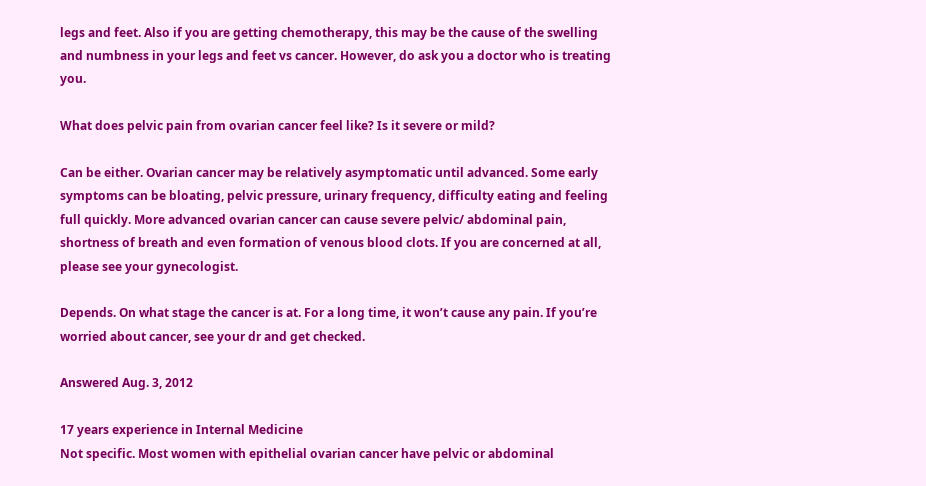legs and feet. Also if you are getting chemotherapy, this may be the cause of the swelling and numbness in your legs and feet vs cancer. However, do ask you a doctor who is treating you.

What does pelvic pain from ovarian cancer feel like? Is it severe or mild?

Can be either. Ovarian cancer may be relatively asymptomatic until advanced. Some early symptoms can be bloating, pelvic pressure, urinary frequency, difficulty eating and feeling full quickly. More advanced ovarian cancer can cause severe pelvic/ abdominal pain, shortness of breath and even formation of venous blood clots. If you are concerned at all, please see your gynecologist.

Depends. On what stage the cancer is at. For a long time, it won’t cause any pain. If you’re worried about cancer, see your dr and get checked.

Answered Aug. 3, 2012

17 years experience in Internal Medicine
Not specific. Most women with epithelial ovarian cancer have pelvic or abdominal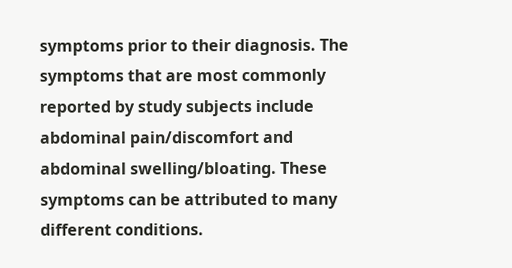symptoms prior to their diagnosis. The symptoms that are most commonly reported by study subjects include abdominal pain/discomfort and abdominal swelling/bloating. These symptoms can be attributed to many different conditions.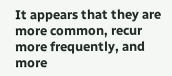It appears that they are more common, recur more frequently, and more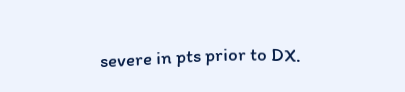severe in pts prior to DX.